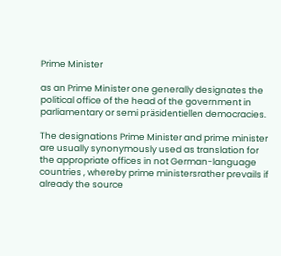Prime Minister

as an Prime Minister one generally designates the political office of the head of the government in parliamentary or semi präsidentiellen democracies.

The designations Prime Minister and prime minister are usually synonymously used as translation for the appropriate offices in not German-language countries , whereby prime ministersrather prevails if already the source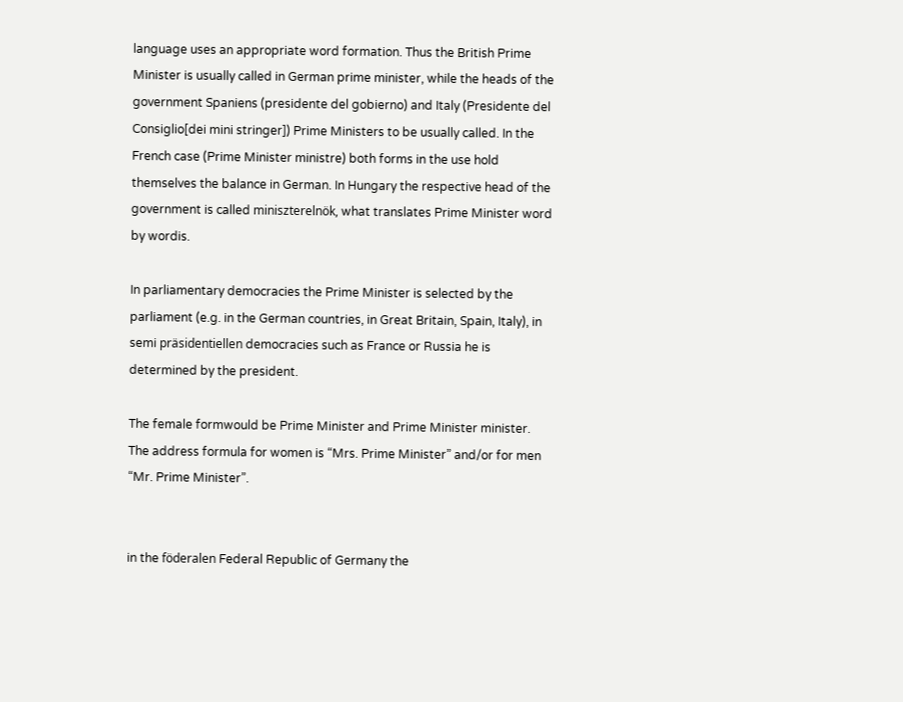language uses an appropriate word formation. Thus the British Prime Minister is usually called in German prime minister, while the heads of the government Spaniens (presidente del gobierno) and Italy (Presidente del Consiglio[dei mini stringer]) Prime Ministers to be usually called. In the French case (Prime Minister ministre) both forms in the use hold themselves the balance in German. In Hungary the respective head of the government is called miniszterelnök, what translates Prime Minister word by wordis.

In parliamentary democracies the Prime Minister is selected by the parliament (e.g. in the German countries, in Great Britain, Spain, Italy), in semi präsidentiellen democracies such as France or Russia he is determined by the president.

The female formwould be Prime Minister and Prime Minister minister. The address formula for women is “Mrs. Prime Minister” and/or for men “Mr. Prime Minister”.


in the föderalen Federal Republic of Germany the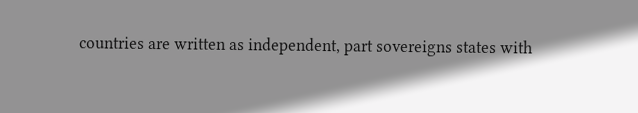countries are written as independent, part sovereigns states with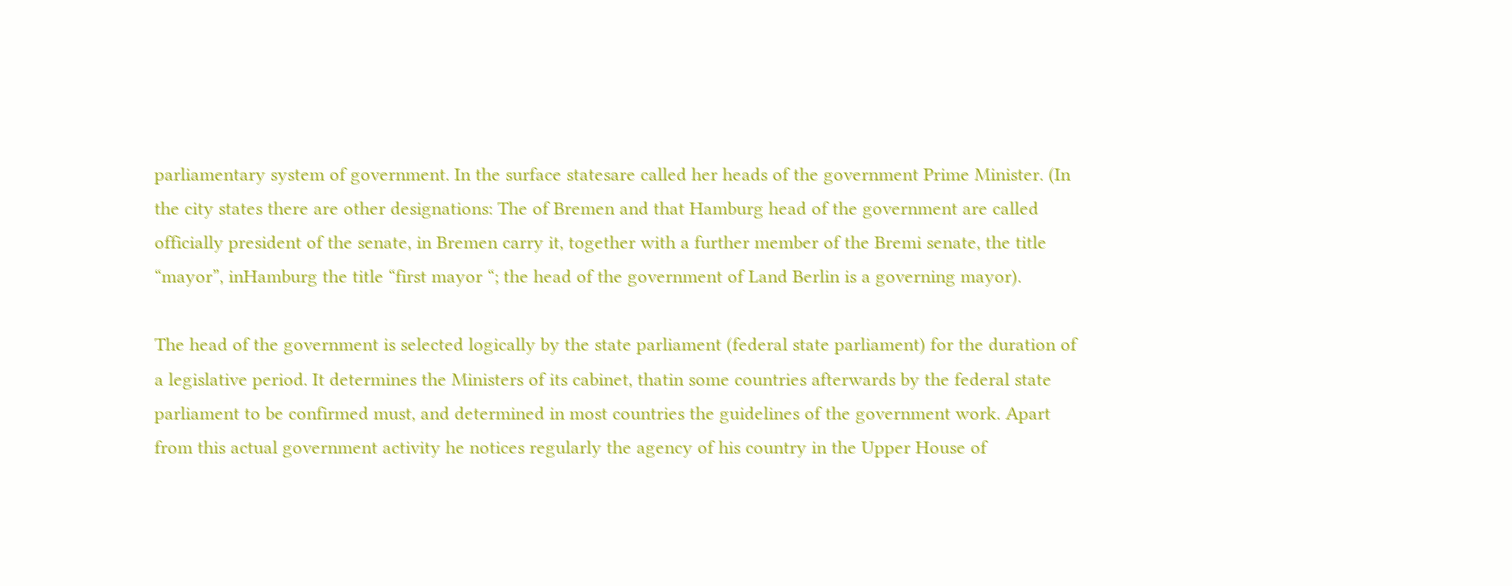parliamentary system of government. In the surface statesare called her heads of the government Prime Minister. (In the city states there are other designations: The of Bremen and that Hamburg head of the government are called officially president of the senate, in Bremen carry it, together with a further member of the Bremi senate, the title “mayor”, inHamburg the title “first mayor “; the head of the government of Land Berlin is a governing mayor).

The head of the government is selected logically by the state parliament (federal state parliament) for the duration of a legislative period. It determines the Ministers of its cabinet, thatin some countries afterwards by the federal state parliament to be confirmed must, and determined in most countries the guidelines of the government work. Apart from this actual government activity he notices regularly the agency of his country in the Upper House of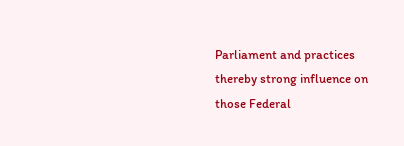Parliament and practices thereby strong influence on those Federal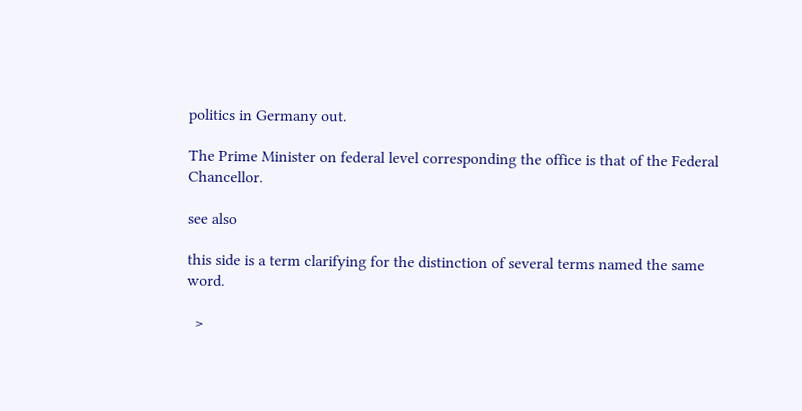politics in Germany out.

The Prime Minister on federal level corresponding the office is that of the Federal Chancellor.

see also

this side is a term clarifying for the distinction of several terms named the same word.

  >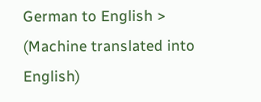German to English > (Machine translated into English)